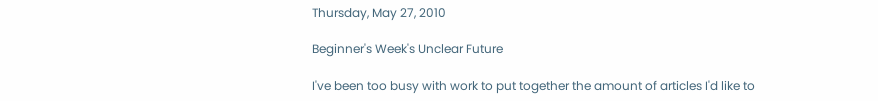Thursday, May 27, 2010

Beginner's Week's Unclear Future

I've been too busy with work to put together the amount of articles I'd like to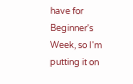have for Beginner's Week, so I'm putting it on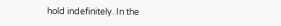hold indefinitely. In the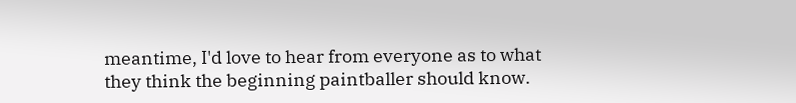meantime, I'd love to hear from everyone as to what they think the beginning paintballer should know.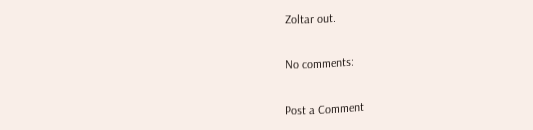Zoltar out.

No comments:

Post a Comment